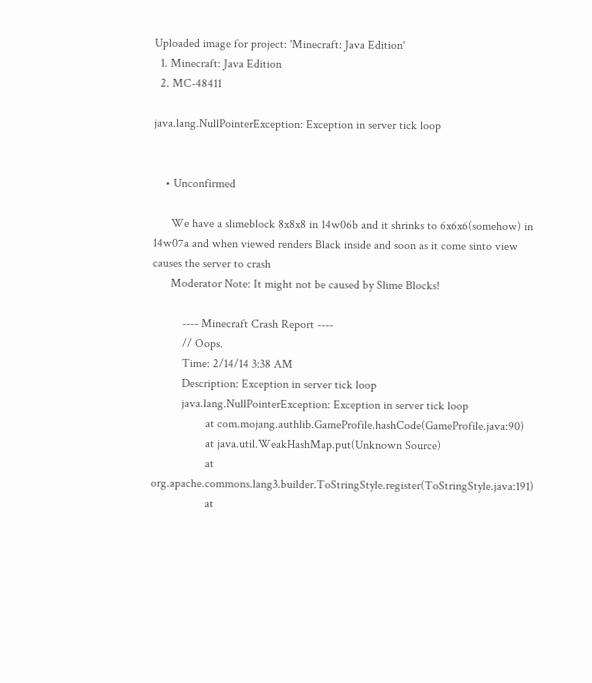Uploaded image for project: 'Minecraft: Java Edition'
  1. Minecraft: Java Edition
  2. MC-48411

java.lang.NullPointerException: Exception in server tick loop


    • Unconfirmed

      We have a slimeblock 8x8x8 in 14w06b and it shrinks to 6x6x6(somehow) in 14w07a and when viewed renders Black inside and soon as it come sinto view causes the server to crash
      Moderator Note: It might not be caused by Slime Blocks!

          ---- Minecraft Crash Report ----
          // Oops.
          Time: 2/14/14 3:38 AM
          Description: Exception in server tick loop
          java.lang.NullPointerException: Exception in server tick loop
                  at com.mojang.authlib.GameProfile.hashCode(GameProfile.java:90)
                  at java.util.WeakHashMap.put(Unknown Source)
                  at org.apache.commons.lang3.builder.ToStringStyle.register(ToStringStyle.java:191)
                  at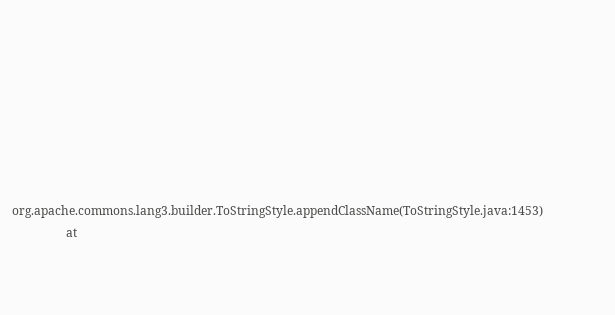org.apache.commons.lang3.builder.ToStringStyle.appendClassName(ToStringStyle.java:1453)
                  at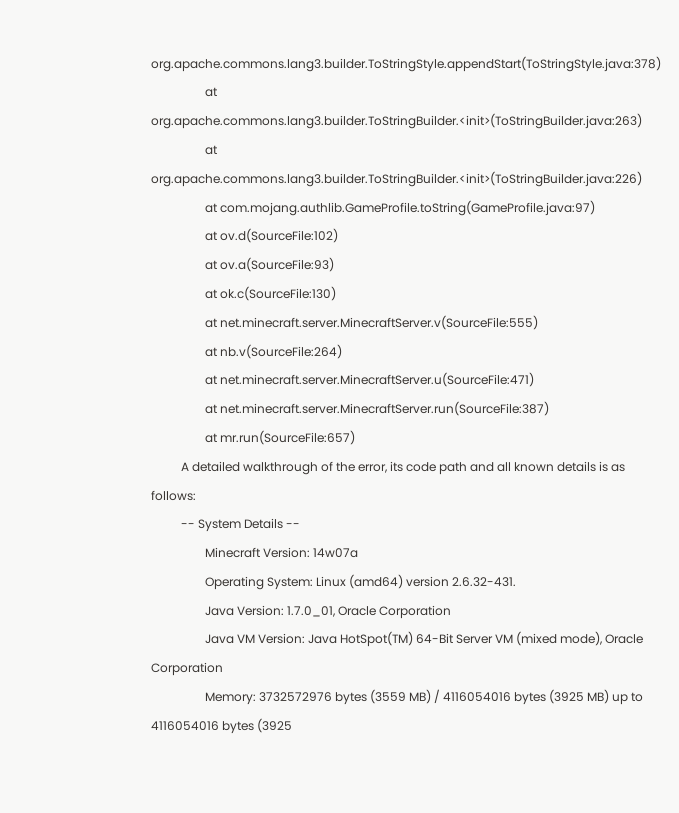org.apache.commons.lang3.builder.ToStringStyle.appendStart(ToStringStyle.java:378)
                  at org.apache.commons.lang3.builder.ToStringBuilder.<init>(ToStringBuilder.java:263)
                  at org.apache.commons.lang3.builder.ToStringBuilder.<init>(ToStringBuilder.java:226)
                  at com.mojang.authlib.GameProfile.toString(GameProfile.java:97)
                  at ov.d(SourceFile:102)
                  at ov.a(SourceFile:93)
                  at ok.c(SourceFile:130)
                  at net.minecraft.server.MinecraftServer.v(SourceFile:555)
                  at nb.v(SourceFile:264)
                  at net.minecraft.server.MinecraftServer.u(SourceFile:471)
                  at net.minecraft.server.MinecraftServer.run(SourceFile:387)
                  at mr.run(SourceFile:657)
          A detailed walkthrough of the error, its code path and all known details is as follows:
          -- System Details --
                  Minecraft Version: 14w07a
                  Operating System: Linux (amd64) version 2.6.32-431.
                  Java Version: 1.7.0_01, Oracle Corporation
                  Java VM Version: Java HotSpot(TM) 64-Bit Server VM (mixed mode), Oracle Corporation
                  Memory: 3732572976 bytes (3559 MB) / 4116054016 bytes (3925 MB) up to 4116054016 bytes (3925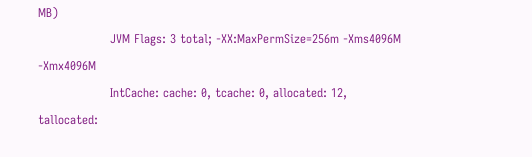MB)
                  JVM Flags: 3 total; -XX:MaxPermSize=256m -Xms4096M -Xmx4096M
                  IntCache: cache: 0, tcache: 0, allocated: 12, tallocated: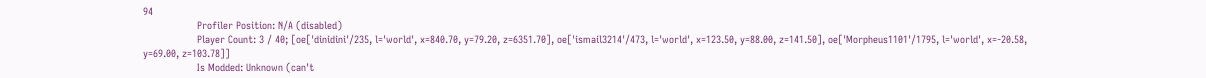94
                  Profiler Position: N/A (disabled)
                  Player Count: 3 / 40; [oe['dinidini'/235, l='world', x=840.70, y=79.20, z=6351.70], oe['ismail3214'/473, l='world', x=123.50, y=88.00, z=141.50], oe['Morpheus1101'/1795, l='world', x=-20.58, y=69.00, z=103.78]]
                  Is Modded: Unknown (can't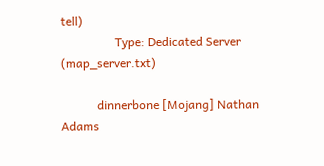tell)
                  Type: Dedicated Server (map_server.txt)

            dinnerbone [Mojang] Nathan Adams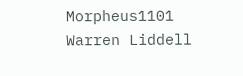Morpheus1101 Warren Liddell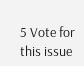5 Vote for this issue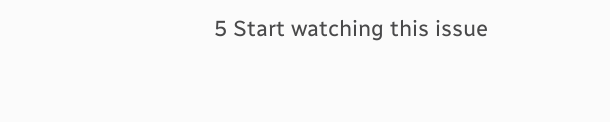5 Start watching this issue